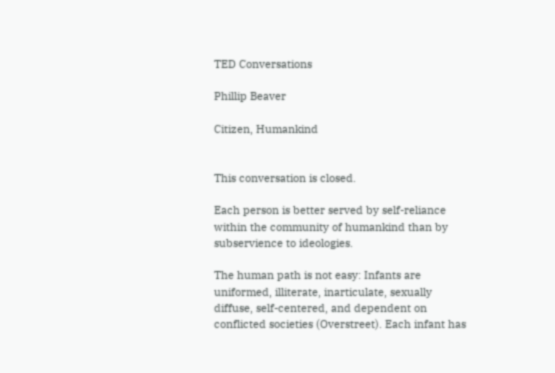TED Conversations

Phillip Beaver

Citizen, Humankind


This conversation is closed.

Each person is better served by self-reliance within the community of humankind than by subservience to ideologies.

The human path is not easy: Infants are uniformed, illiterate, inarticulate, sexually diffuse, self-centered, and dependent on conflicted societies (Overstreet). Each infant has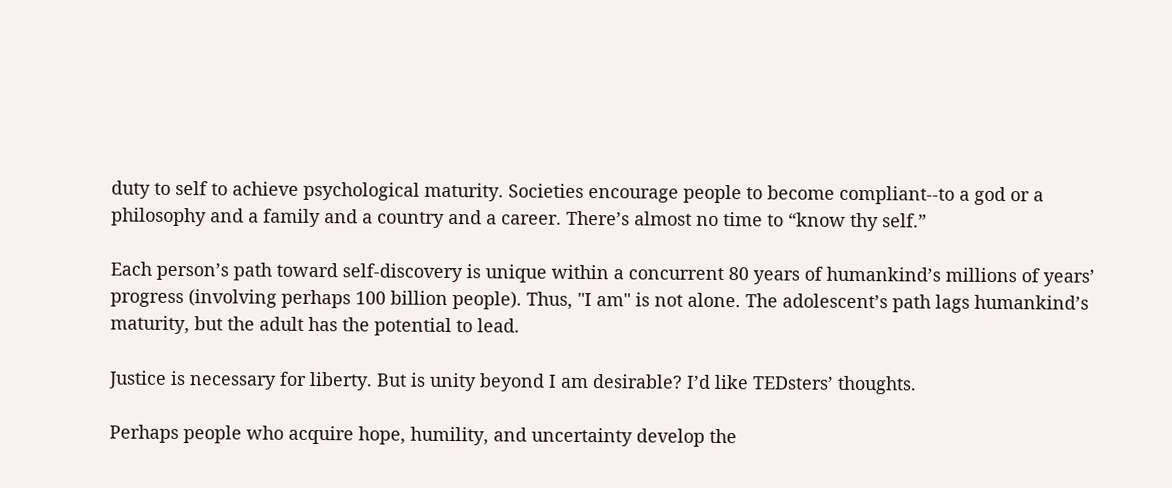duty to self to achieve psychological maturity. Societies encourage people to become compliant--to a god or a philosophy and a family and a country and a career. There’s almost no time to “know thy self.”

Each person’s path toward self-discovery is unique within a concurrent 80 years of humankind’s millions of years’ progress (involving perhaps 100 billion people). Thus, "I am" is not alone. The adolescent’s path lags humankind’s maturity, but the adult has the potential to lead.

Justice is necessary for liberty. But is unity beyond I am desirable? I’d like TEDsters’ thoughts.

Perhaps people who acquire hope, humility, and uncertainty develop the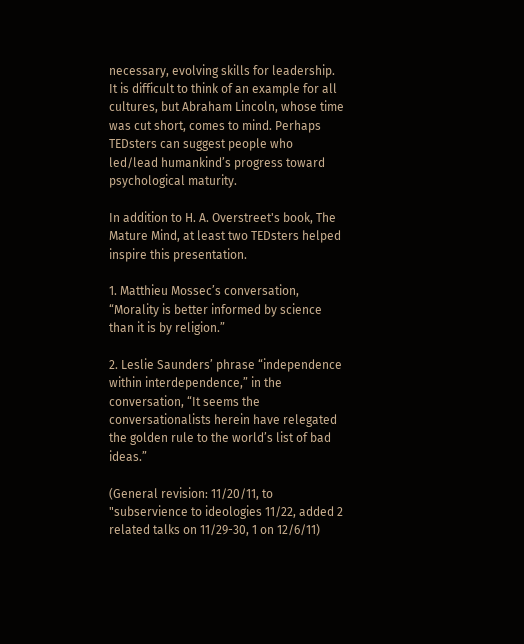necessary, evolving skills for leadership. It is difficult to think of an example for all cultures, but Abraham Lincoln, whose time was cut short, comes to mind. Perhaps TEDsters can suggest people who led/lead humankind’s progress toward psychological maturity.

In addition to H. A. Overstreet's book, The Mature Mind, at least two TEDsters helped inspire this presentation.

1. Matthieu Mossec’s conversation, “Morality is better informed by science than it is by religion.”

2. Leslie Saunders’ phrase “independence within interdependence,” in the conversation, “It seems the conversationalists herein have relegated the golden rule to the world’s list of bad ideas.”

(General revision: 11/20/11, to "subservience to ideologies 11/22, added 2 related talks on 11/29-30, 1 on 12/6/11)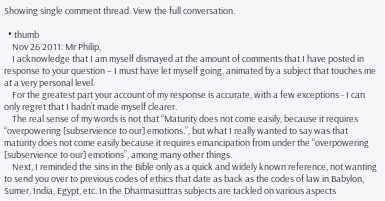Showing single comment thread. View the full conversation.

  • thumb
    Nov 26 2011: Mr Philip,
    I acknowledge that I am myself dismayed at the amount of comments that I have posted in response to your question – I must have let myself going, animated by a subject that touches me at a very personal level.
    For the greatest part your account of my response is accurate, with a few exceptions - I can only regret that I hadn’t made myself clearer.
    The real sense of my words is not that “Maturity does not come easily, because it requires “overpowering [subservience to our] emotions.”, but what I really wanted to say was that maturity does not come easily because it requires emancipation from under the “overpowering [subservience to our] emotions”, among many other things.
    Next, I reminded the sins in the Bible only as a quick and widely known reference, not wanting to send you over to previous codes of ethics that date as back as the codes of law in Babylon, Sumer, India, Egypt, etc. In the Dharmasuttras subjects are tackled on various aspects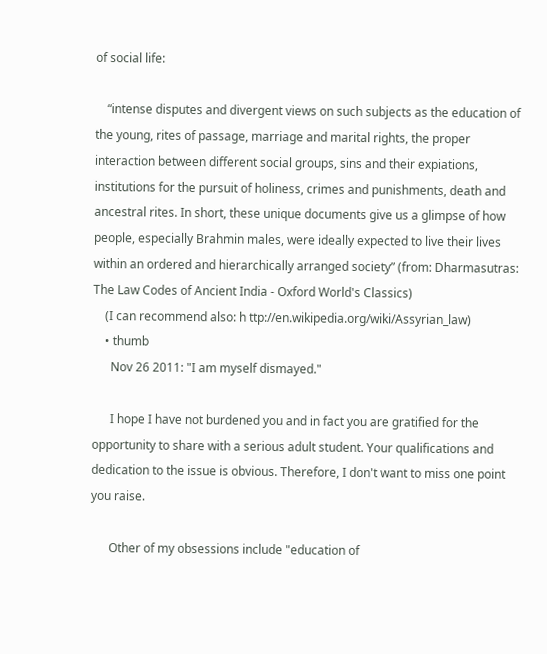of social life:

    “intense disputes and divergent views on such subjects as the education of the young, rites of passage, marriage and marital rights, the proper interaction between different social groups, sins and their expiations, institutions for the pursuit of holiness, crimes and punishments, death and ancestral rites. In short, these unique documents give us a glimpse of how people, especially Brahmin males, were ideally expected to live their lives within an ordered and hierarchically arranged society” (from: Dharmasutras: The Law Codes of Ancient India - Oxford World's Classics)
    (I can recommend also: h ttp://en.wikipedia.org/wiki/Assyrian_law)
    • thumb
      Nov 26 2011: "I am myself dismayed."

      I hope I have not burdened you and in fact you are gratified for the opportunity to share with a serious adult student. Your qualifications and dedication to the issue is obvious. Therefore, I don't want to miss one point you raise.

      Other of my obsessions include "education of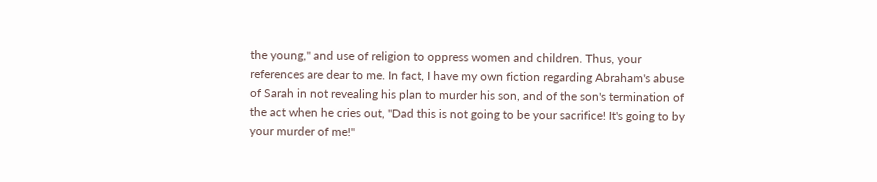the young," and use of religion to oppress women and children. Thus, your references are dear to me. In fact, I have my own fiction regarding Abraham's abuse of Sarah in not revealing his plan to murder his son, and of the son's termination of the act when he cries out, "Dad this is not going to be your sacrifice! It's going to by your murder of me!"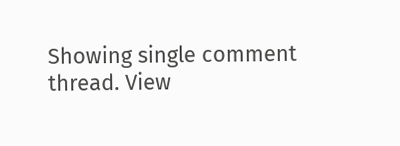Showing single comment thread. View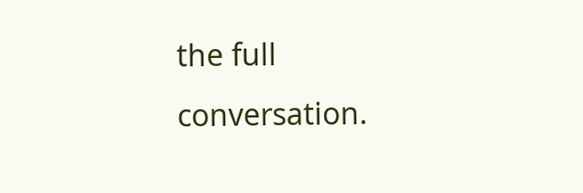the full conversation.